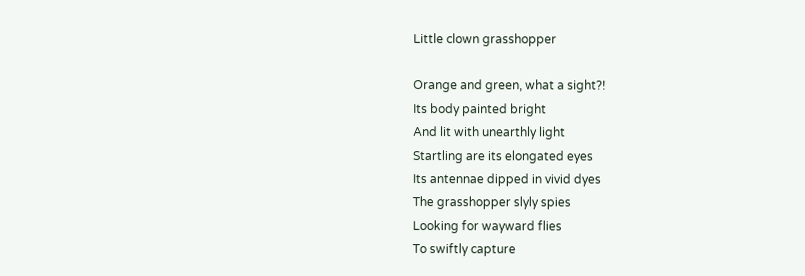Little clown grasshopper

Orange and green, what a sight?!
Its body painted bright
And lit with unearthly light
Startling are its elongated eyes
Its antennae dipped in vivid dyes
The grasshopper slyly spies
Looking for wayward flies
To swiftly capture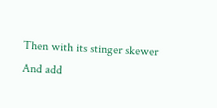Then with its stinger skewer
And add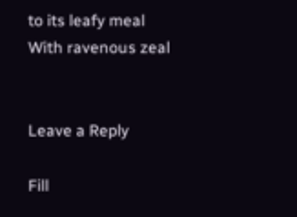to its leafy meal
With ravenous zeal


Leave a Reply

Fill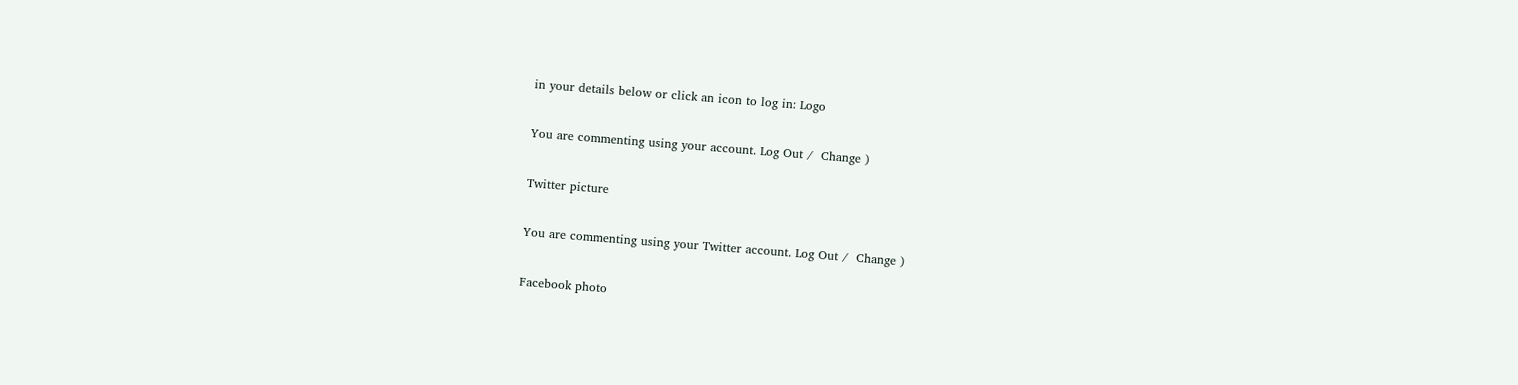in your details below or click an icon to log in: Logo

You are commenting using your account. Log Out /  Change )

Twitter picture

You are commenting using your Twitter account. Log Out /  Change )

Facebook photo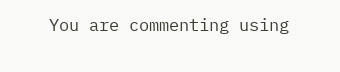You are commenting using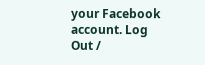your Facebook account. Log Out /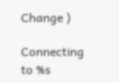Change )

Connecting to %s